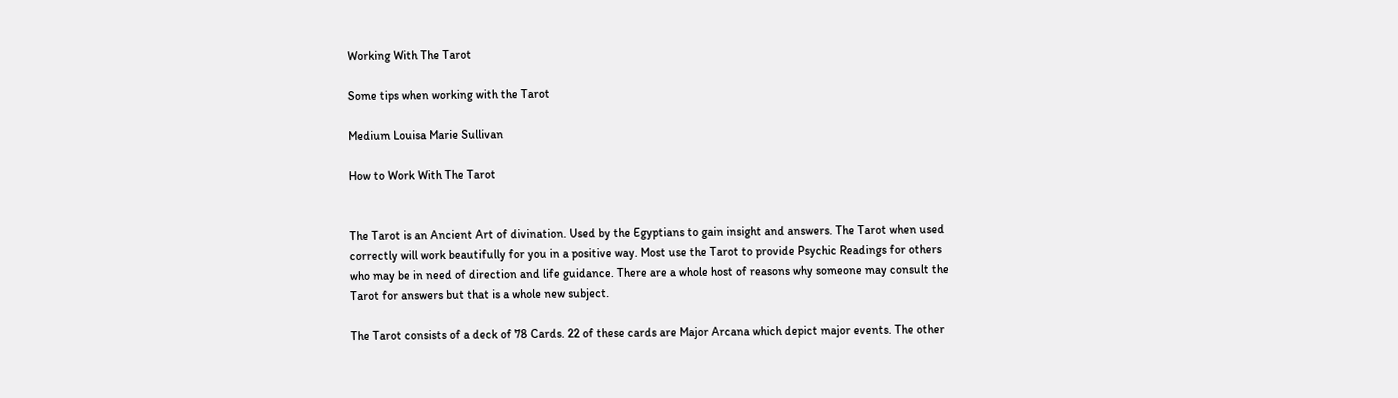Working With The Tarot

Some tips when working with the Tarot

Medium Louisa Marie Sullivan

How to Work With The Tarot


The Tarot is an Ancient Art of divination. Used by the Egyptians to gain insight and answers. The Tarot when used correctly will work beautifully for you in a positive way. Most use the Tarot to provide Psychic Readings for others who may be in need of direction and life guidance. There are a whole host of reasons why someone may consult the Tarot for answers but that is a whole new subject.

The Tarot consists of a deck of 78 Cards. 22 of these cards are Major Arcana which depict major events. The other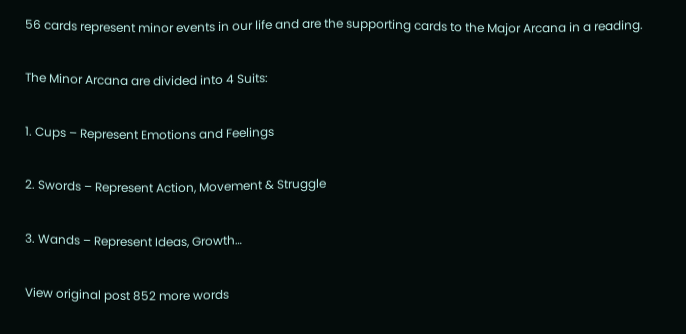56 cards represent minor events in our life and are the supporting cards to the Major Arcana in a reading.

The Minor Arcana are divided into 4 Suits:

1. Cups – Represent Emotions and Feelings

2. Swords – Represent Action, Movement & Struggle

3. Wands – Represent Ideas, Growth…

View original post 852 more words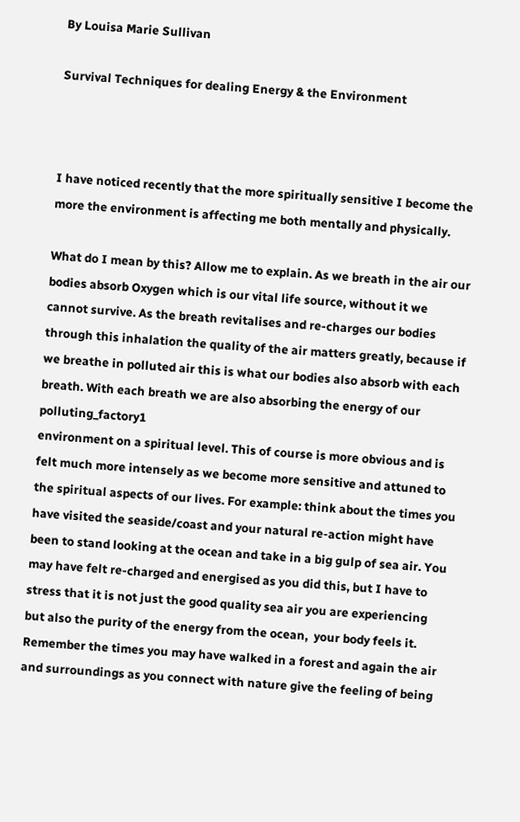By Louisa Marie Sullivan

Survival Techniques for dealing Energy & the Environment



I have noticed recently that the more spiritually sensitive I become the more the environment is affecting me both mentally and physically.

What do I mean by this? Allow me to explain. As we breath in the air our bodies absorb Oxygen which is our vital life source, without it we cannot survive. As the breath revitalises and re-charges our bodies through this inhalation the quality of the air matters greatly, because if we breathe in polluted air this is what our bodies also absorb with each breath. With each breath we are also absorbing the energy of our polluting_factory1
environment on a spiritual level. This of course is more obvious and is felt much more intensely as we become more sensitive and attuned to the spiritual aspects of our lives. For example: think about the times you have visited the seaside/coast and your natural re-action might have been to stand looking at the ocean and take in a big gulp of sea air. You may have felt re-charged and energised as you did this, but I have to stress that it is not just the good quality sea air you are experiencing  but also the purity of the energy from the ocean,  your body feels it. Remember the times you may have walked in a forest and again the air and surroundings as you connect with nature give the feeling of being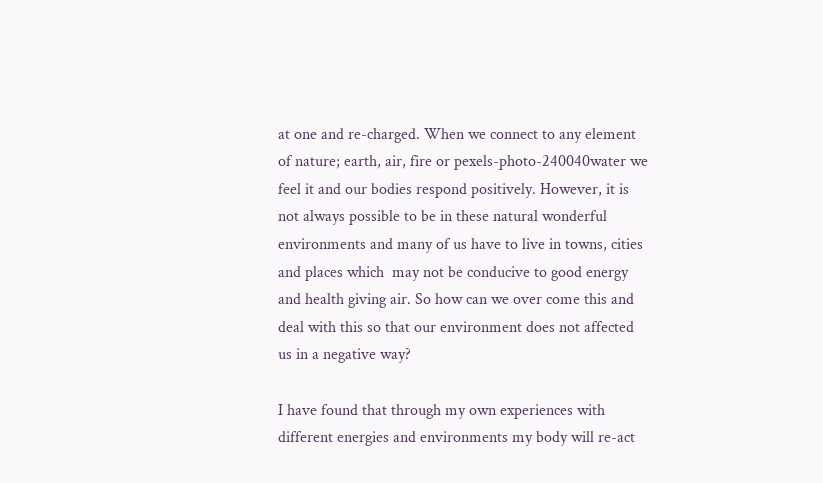at one and re-charged. When we connect to any element of nature; earth, air, fire or pexels-photo-240040water we feel it and our bodies respond positively. However, it is not always possible to be in these natural wonderful environments and many of us have to live in towns, cities and places which  may not be conducive to good energy and health giving air. So how can we over come this and deal with this so that our environment does not affected us in a negative way?

I have found that through my own experiences with different energies and environments my body will re-act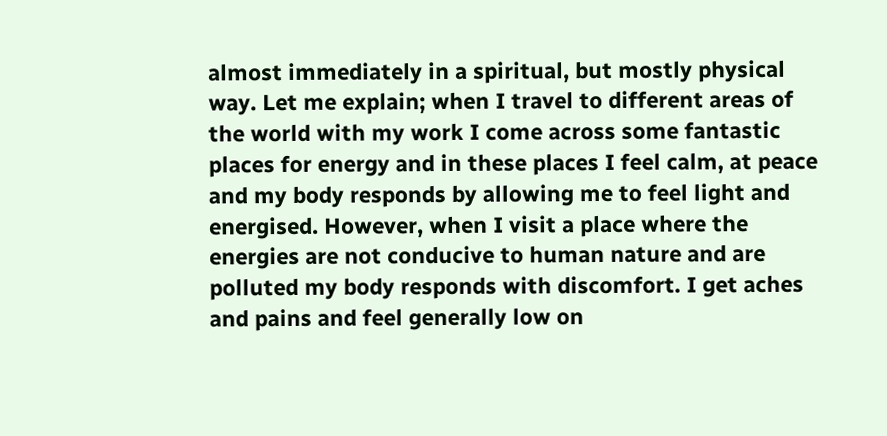almost immediately in a spiritual, but mostly physical way. Let me explain; when I travel to different areas of the world with my work I come across some fantastic places for energy and in these places I feel calm, at peace and my body responds by allowing me to feel light and energised. However, when I visit a place where the energies are not conducive to human nature and are polluted my body responds with discomfort. I get aches and pains and feel generally low on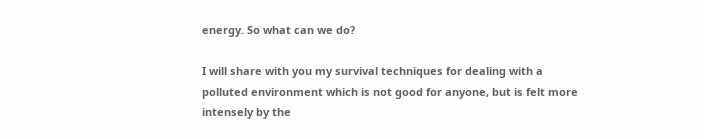energy. So what can we do?

I will share with you my survival techniques for dealing with a polluted environment which is not good for anyone, but is felt more intensely by the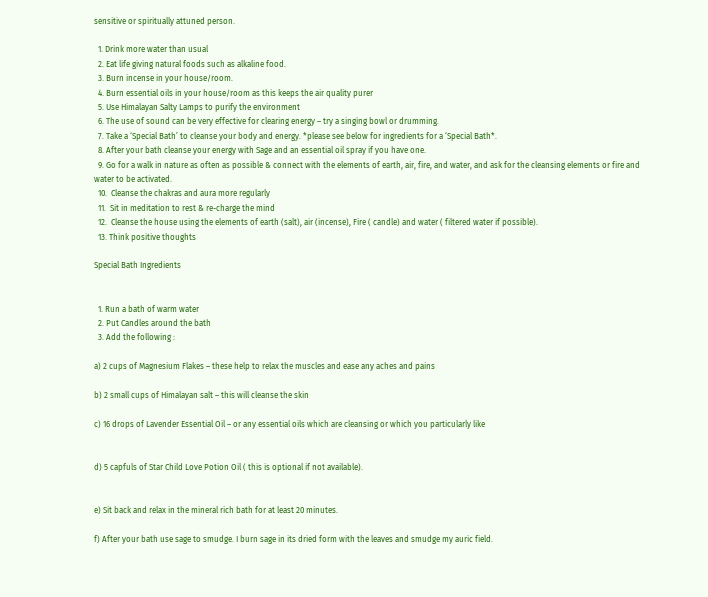sensitive or spiritually attuned person.

  1. Drink more water than usual
  2. Eat life giving natural foods such as alkaline food.
  3. Burn incense in your house/room.
  4. Burn essential oils in your house/room as this keeps the air quality purer
  5. Use Himalayan Salty Lamps to purify the environment
  6. The use of sound can be very effective for clearing energy – try a singing bowl or drumming.
  7. Take a ‘Special Bath’ to cleanse your body and energy. *please see below for ingredients for a ‘Special Bath*.
  8. After your bath cleanse your energy with Sage and an essential oil spray if you have one.
  9. Go for a walk in nature as often as possible & connect with the elements of earth, air, fire, and water, and ask for the cleansing elements or fire and water to be activated.
  10.  Cleanse the chakras and aura more regularly
  11.  Sit in meditation to rest & re-charge the mind
  12.  Cleanse the house using the elements of earth (salt), air (incense), Fire ( candle) and water ( filtered water if possible).
  13. Think positive thoughts

Special Bath Ingredients


  1. Run a bath of warm water
  2. Put Candles around the bath
  3. Add the following :

a) 2 cups of Magnesium Flakes – these help to relax the muscles and ease any aches and pains

b) 2 small cups of Himalayan salt – this will cleanse the skin

c) 16 drops of Lavender Essential Oil – or any essential oils which are cleansing or which you particularly like


d) 5 capfuls of Star Child Love Potion Oil ( this is optional if not available).


e) Sit back and relax in the mineral rich bath for at least 20 minutes.

f) After your bath use sage to smudge. I burn sage in its dried form with the leaves and smudge my auric field.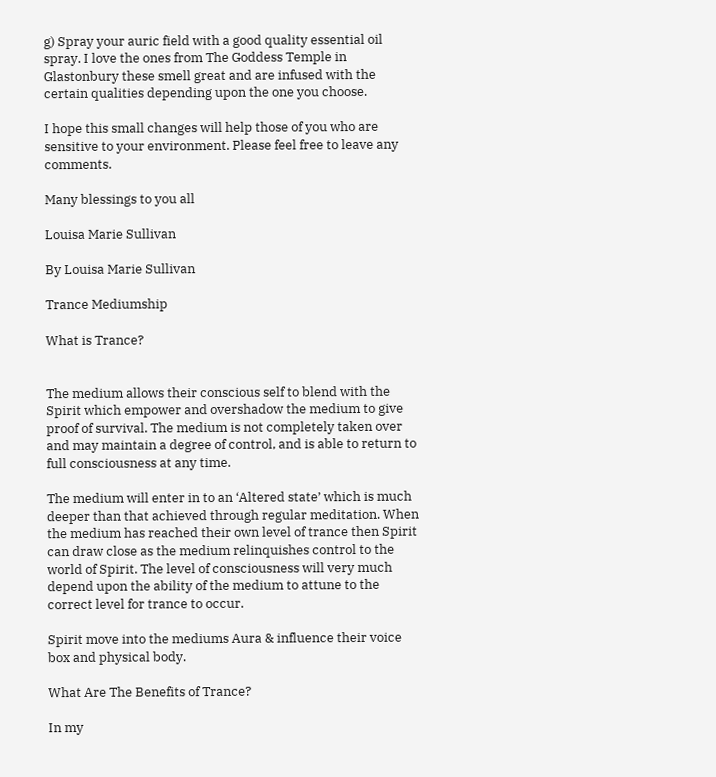g) Spray your auric field with a good quality essential oil spray. I love the ones from The Goddess Temple in Glastonbury these smell great and are infused with the certain qualities depending upon the one you choose.

I hope this small changes will help those of you who are sensitive to your environment. Please feel free to leave any comments.

Many blessings to you all

Louisa Marie Sullivan

By Louisa Marie Sullivan

Trance Mediumship

What is Trance?


The medium allows their conscious self to blend with the Spirit which empower and overshadow the medium to give proof of survival. The medium is not completely taken over and may maintain a degree of control, and is able to return to full consciousness at any time.

The medium will enter in to an ‘Altered state’ which is much deeper than that achieved through regular meditation. When the medium has reached their own level of trance then Spirit can draw close as the medium relinquishes control to the world of Spirit. The level of consciousness will very much depend upon the ability of the medium to attune to the correct level for trance to occur.

Spirit move into the mediums Aura & influence their voice box and physical body.

What Are The Benefits of Trance?

In my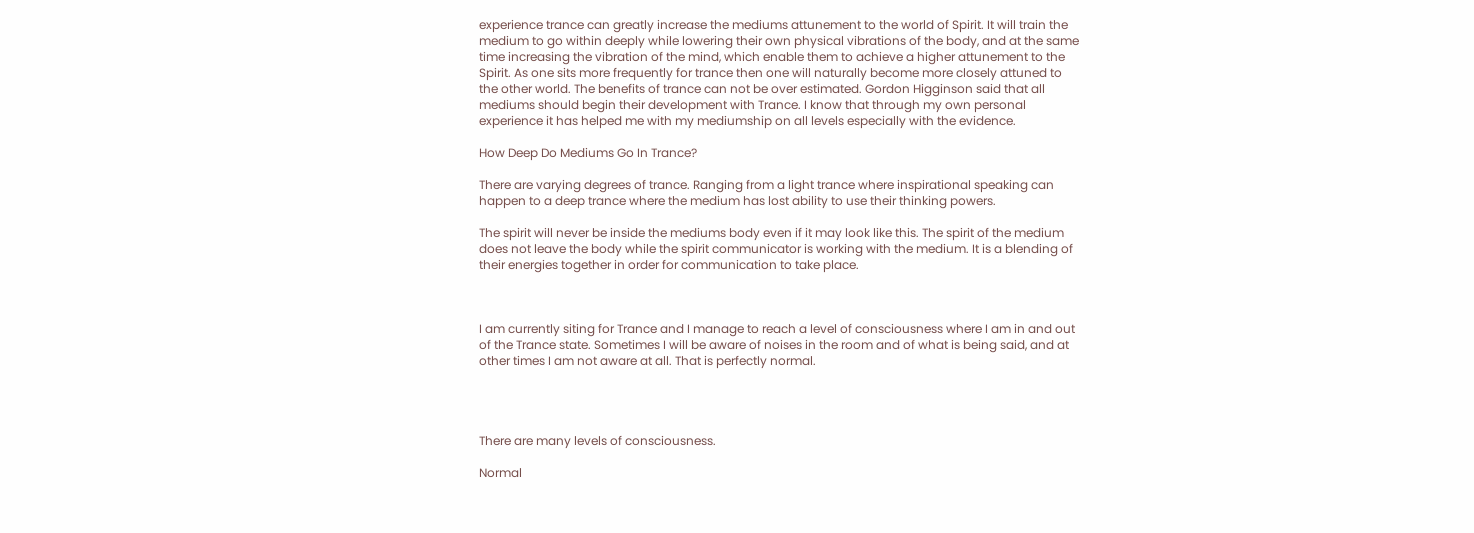experience trance can greatly increase the mediums attunement to the world of Spirit. It will train the medium to go within deeply while lowering their own physical vibrations of the body, and at the same time increasing the vibration of the mind, which enable them to achieve a higher attunement to the Spirit. As one sits more frequently for trance then one will naturally become more closely attuned to the other world. The benefits of trance can not be over estimated. Gordon Higginson said that all mediums should begin their development with Trance. I know that through my own personal experience it has helped me with my mediumship on all levels especially with the evidence.

How Deep Do Mediums Go In Trance?

There are varying degrees of trance. Ranging from a light trance where inspirational speaking can happen to a deep trance where the medium has lost ability to use their thinking powers.

The spirit will never be inside the mediums body even if it may look like this. The spirit of the medium does not leave the body while the spirit communicator is working with the medium. It is a blending of their energies together in order for communication to take place.



I am currently siting for Trance and I manage to reach a level of consciousness where I am in and out of the Trance state. Sometimes I will be aware of noises in the room and of what is being said, and at other times I am not aware at all. That is perfectly normal.




There are many levels of consciousness.

Normal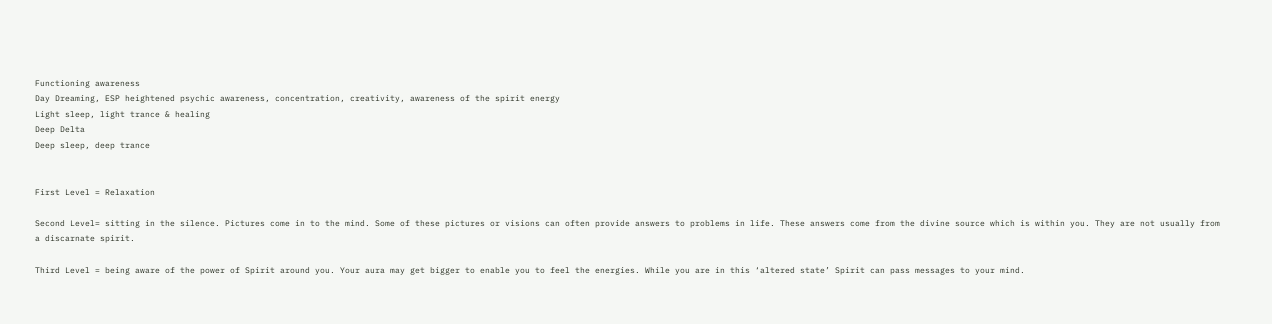Functioning awareness
Day Dreaming, ESP heightened psychic awareness, concentration, creativity, awareness of the spirit energy
Light sleep, light trance & healing
Deep Delta
Deep sleep, deep trance


First Level = Relaxation

Second Level= sitting in the silence. Pictures come in to the mind. Some of these pictures or visions can often provide answers to problems in life. These answers come from the divine source which is within you. They are not usually from a discarnate spirit.

Third Level = being aware of the power of Spirit around you. Your aura may get bigger to enable you to feel the energies. While you are in this ‘altered state’ Spirit can pass messages to your mind.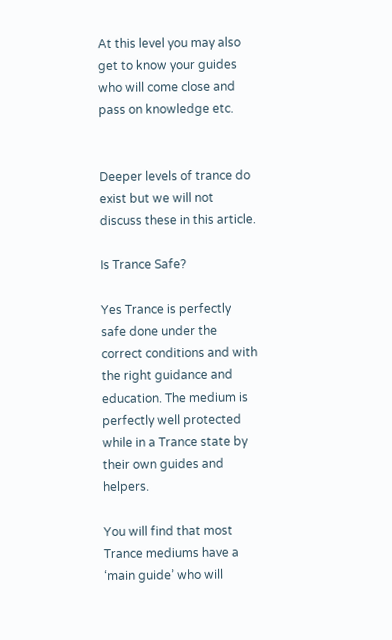At this level you may also get to know your guides who will come close and pass on knowledge etc.


Deeper levels of trance do exist but we will not discuss these in this article.

Is Trance Safe?

Yes Trance is perfectly safe done under the correct conditions and with the right guidance and education. The medium is perfectly well protected while in a Trance state by their own guides and helpers.

You will find that most Trance mediums have a ‘main guide’ who will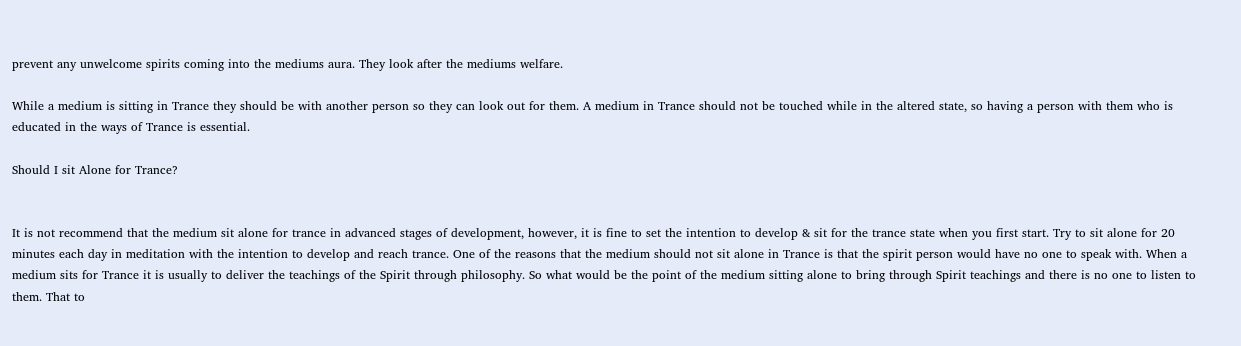prevent any unwelcome spirits coming into the mediums aura. They look after the mediums welfare.

While a medium is sitting in Trance they should be with another person so they can look out for them. A medium in Trance should not be touched while in the altered state, so having a person with them who is educated in the ways of Trance is essential.

Should I sit Alone for Trance?


It is not recommend that the medium sit alone for trance in advanced stages of development, however, it is fine to set the intention to develop & sit for the trance state when you first start. Try to sit alone for 20 minutes each day in meditation with the intention to develop and reach trance. One of the reasons that the medium should not sit alone in Trance is that the spirit person would have no one to speak with. When a medium sits for Trance it is usually to deliver the teachings of the Spirit through philosophy. So what would be the point of the medium sitting alone to bring through Spirit teachings and there is no one to listen to them. That to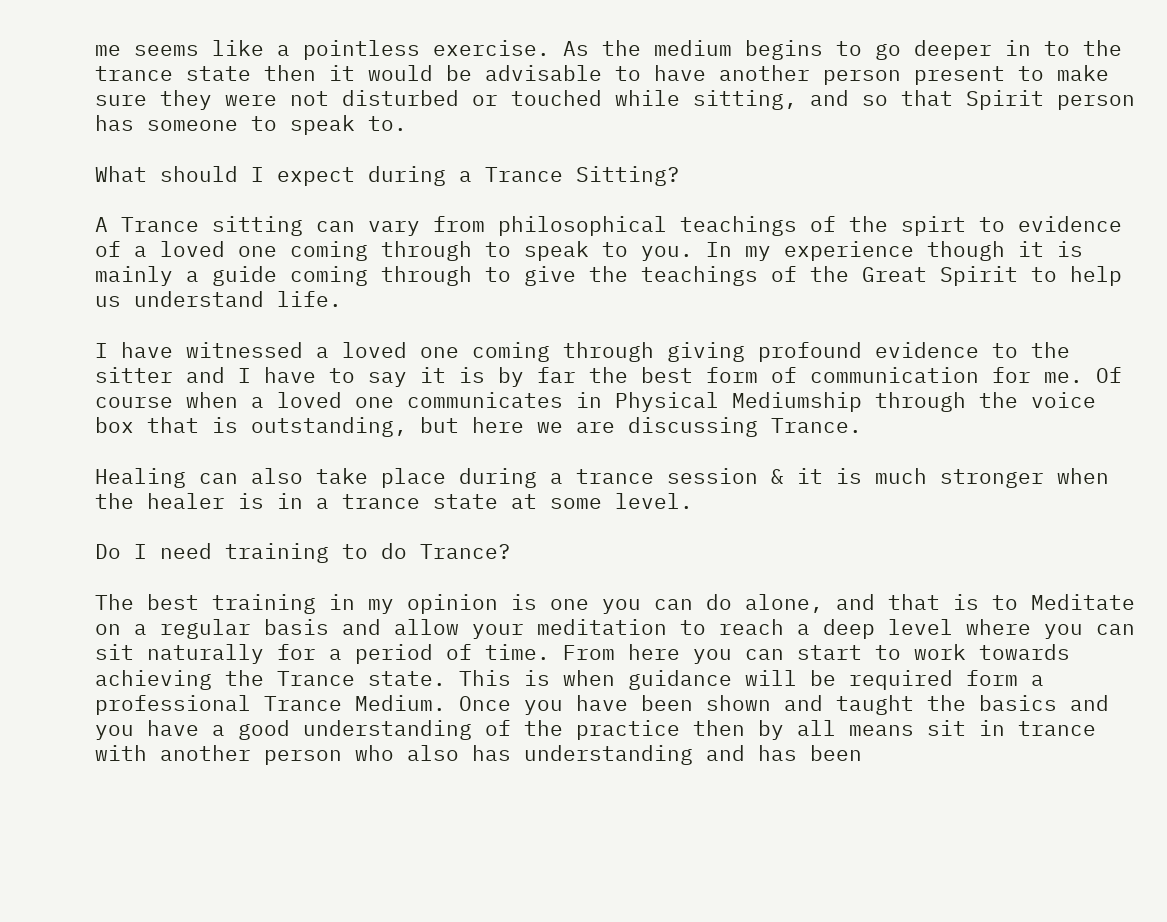me seems like a pointless exercise. As the medium begins to go deeper in to the trance state then it would be advisable to have another person present to make sure they were not disturbed or touched while sitting, and so that Spirit person has someone to speak to.

What should I expect during a Trance Sitting?

A Trance sitting can vary from philosophical teachings of the spirt to evidence of a loved one coming through to speak to you. In my experience though it is mainly a guide coming through to give the teachings of the Great Spirit to help us understand life.

I have witnessed a loved one coming through giving profound evidence to the sitter and I have to say it is by far the best form of communication for me. Of course when a loved one communicates in Physical Mediumship through the voice box that is outstanding, but here we are discussing Trance.

Healing can also take place during a trance session & it is much stronger when the healer is in a trance state at some level.

Do I need training to do Trance?

The best training in my opinion is one you can do alone, and that is to Meditate on a regular basis and allow your meditation to reach a deep level where you can sit naturally for a period of time. From here you can start to work towards achieving the Trance state. This is when guidance will be required form a professional Trance Medium. Once you have been shown and taught the basics and you have a good understanding of the practice then by all means sit in trance with another person who also has understanding and has been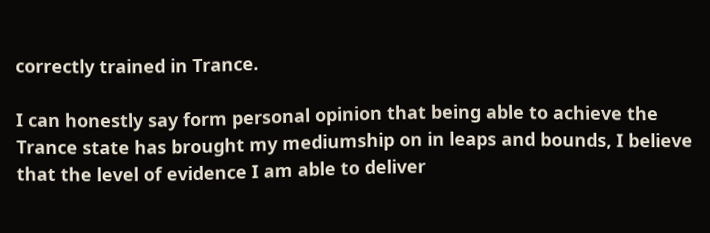correctly trained in Trance.

I can honestly say form personal opinion that being able to achieve the Trance state has brought my mediumship on in leaps and bounds, I believe that the level of evidence I am able to deliver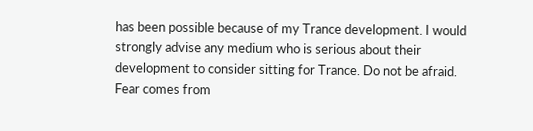has been possible because of my Trance development. I would strongly advise any medium who is serious about their development to consider sitting for Trance. Do not be afraid. Fear comes from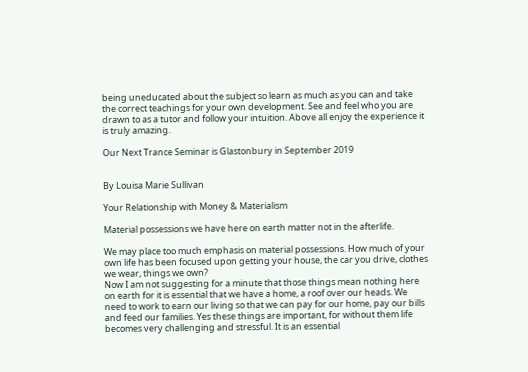being uneducated about the subject so learn as much as you can and take the correct teachings for your own development. See and feel who you are drawn to as a tutor and follow your intuition. Above all enjoy the experience it is truly amazing.

Our Next Trance Seminar is Glastonbury in September 2019


By Louisa Marie Sullivan

Your Relationship with Money & Materialism

Material possessions we have here on earth matter not in the afterlife.

We may place too much emphasis on material possessions. How much of your own life has been focused upon getting your house, the car you drive, clothes we wear, things we own?
Now I am not suggesting for a minute that those things mean nothing here on earth for it is essential that we have a home, a roof over our heads. We need to work to earn our living so that we can pay for our home, pay our bills and feed our families. Yes these things are important, for without them life becomes very challenging and stressful. It is an essential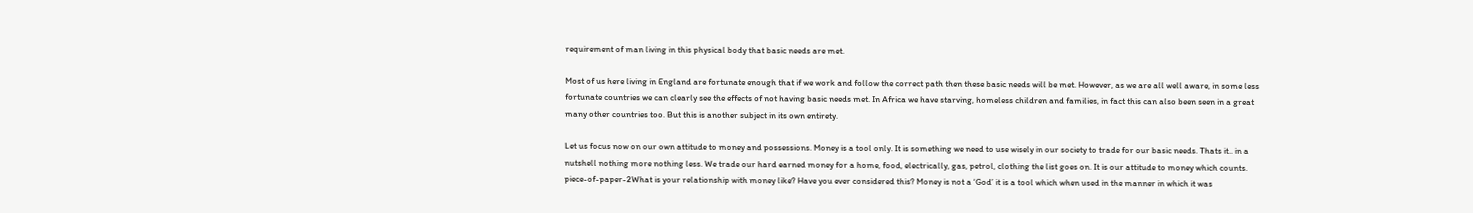requirement of man living in this physical body that basic needs are met.

Most of us here living in England are fortunate enough that if we work and follow the correct path then these basic needs will be met. However, as we are all well aware, in some less fortunate countries we can clearly see the effects of not having basic needs met. In Africa we have starving, homeless children and families, in fact this can also been seen in a great many other countries too. But this is another subject in its own entirety.

Let us focus now on our own attitude to money and possessions. Money is a tool only. It is something we need to use wisely in our society to trade for our basic needs. Thats it.. in a nutshell nothing more nothing less. We trade our hard earned money for a home, food, electrically, gas, petrol, clothing the list goes on. It is our attitude to money which counts. piece-of-paper-2What is your relationship with money like? Have you ever considered this? Money is not a ‘God’ it is a tool which when used in the manner in which it was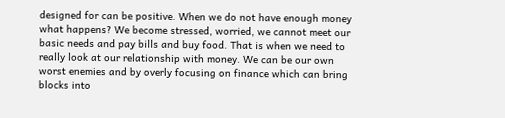designed for can be positive. When we do not have enough money what happens? We become stressed, worried, we cannot meet our basic needs and pay bills and buy food. That is when we need to really look at our relationship with money. We can be our own worst enemies and by overly focusing on finance which can bring blocks into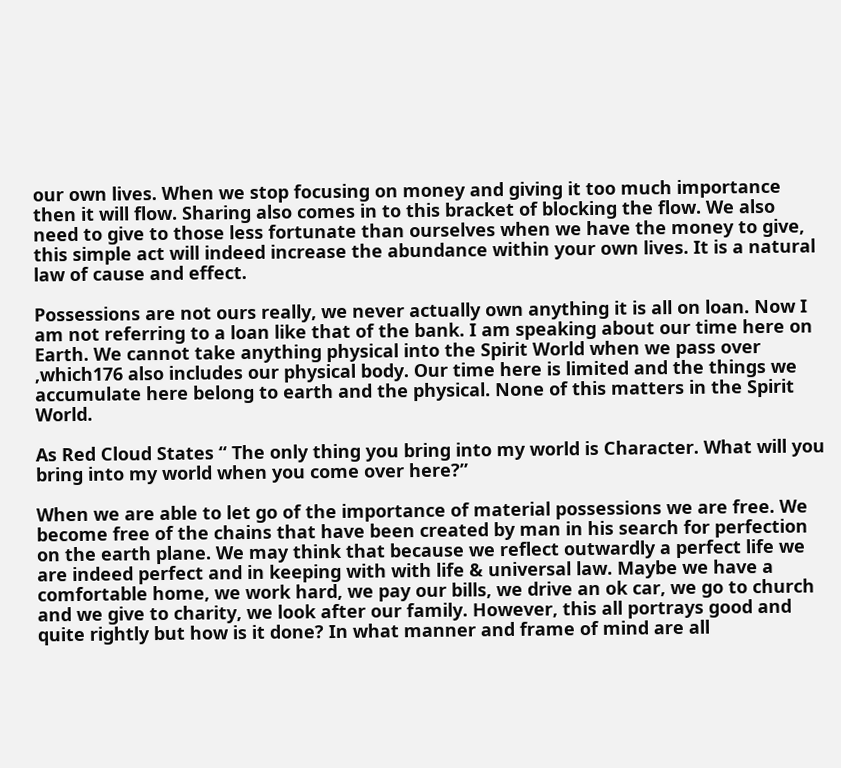our own lives. When we stop focusing on money and giving it too much importance then it will flow. Sharing also comes in to this bracket of blocking the flow. We also need to give to those less fortunate than ourselves when we have the money to give, this simple act will indeed increase the abundance within your own lives. It is a natural law of cause and effect.

Possessions are not ours really, we never actually own anything it is all on loan. Now I am not referring to a loan like that of the bank. I am speaking about our time here on Earth. We cannot take anything physical into the Spirit World when we pass over ,which176 also includes our physical body. Our time here is limited and the things we accumulate here belong to earth and the physical. None of this matters in the Spirit World.

As Red Cloud States “ The only thing you bring into my world is Character. What will you bring into my world when you come over here?”

When we are able to let go of the importance of material possessions we are free. We become free of the chains that have been created by man in his search for perfection on the earth plane. We may think that because we reflect outwardly a perfect life we are indeed perfect and in keeping with with life & universal law. Maybe we have a comfortable home, we work hard, we pay our bills, we drive an ok car, we go to church and we give to charity, we look after our family. However, this all portrays good and quite rightly but how is it done? In what manner and frame of mind are all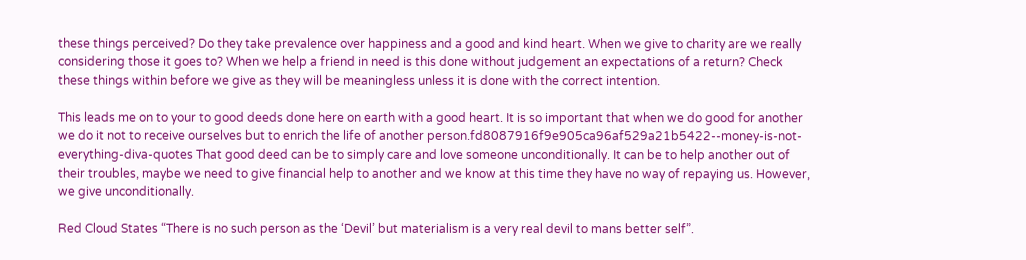these things perceived? Do they take prevalence over happiness and a good and kind heart. When we give to charity are we really considering those it goes to? When we help a friend in need is this done without judgement an expectations of a return? Check these things within before we give as they will be meaningless unless it is done with the correct intention.

This leads me on to your to good deeds done here on earth with a good heart. It is so important that when we do good for another we do it not to receive ourselves but to enrich the life of another person.fd8087916f9e905ca96af529a21b5422--money-is-not-everything-diva-quotes That good deed can be to simply care and love someone unconditionally. It can be to help another out of their troubles, maybe we need to give financial help to another and we know at this time they have no way of repaying us. However, we give unconditionally.

Red Cloud States “There is no such person as the ‘Devil’ but materialism is a very real devil to mans better self”.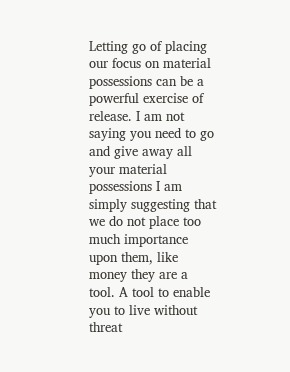Letting go of placing our focus on material possessions can be a powerful exercise of release. I am not saying you need to go and give away all your material possessions I am simply suggesting that we do not place too much importance upon them, like money they are a tool. A tool to enable you to live without threat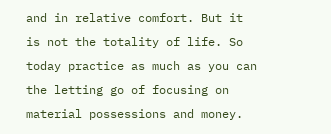and in relative comfort. But it is not the totality of life. So today practice as much as you can the letting go of focusing on material possessions and money.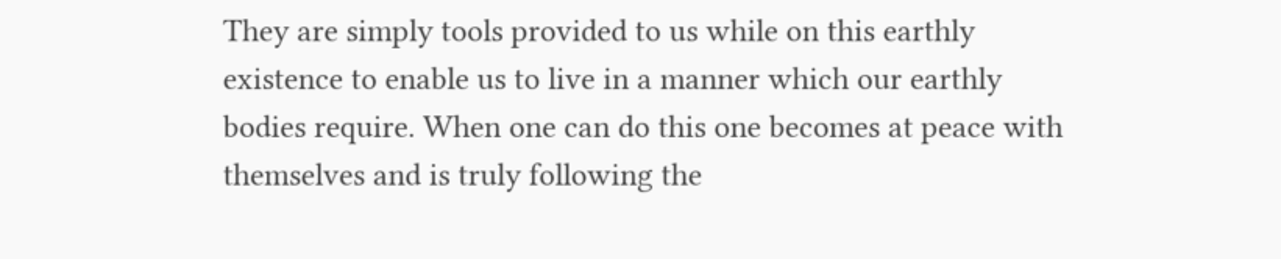They are simply tools provided to us while on this earthly existence to enable us to live in a manner which our earthly bodies require. When one can do this one becomes at peace with themselves and is truly following the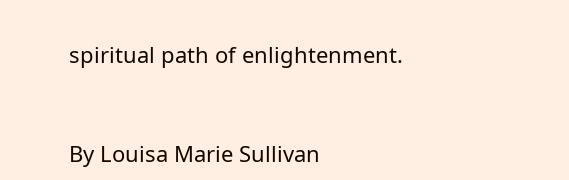spiritual path of enlightenment.


By Louisa Marie Sullivan